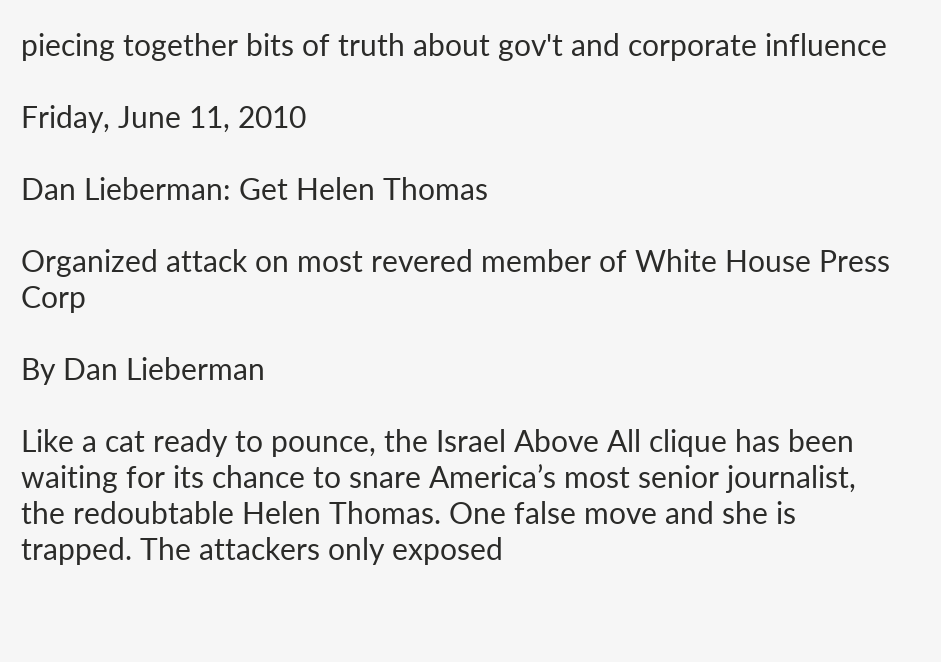piecing together bits of truth about gov't and corporate influence

Friday, June 11, 2010

Dan Lieberman: Get Helen Thomas

Organized attack on most revered member of White House Press Corp

By Dan Lieberman

Like a cat ready to pounce, the Israel Above All clique has been waiting for its chance to snare America’s most senior journalist, the redoubtable Helen Thomas. One false move and she is trapped. The attackers only exposed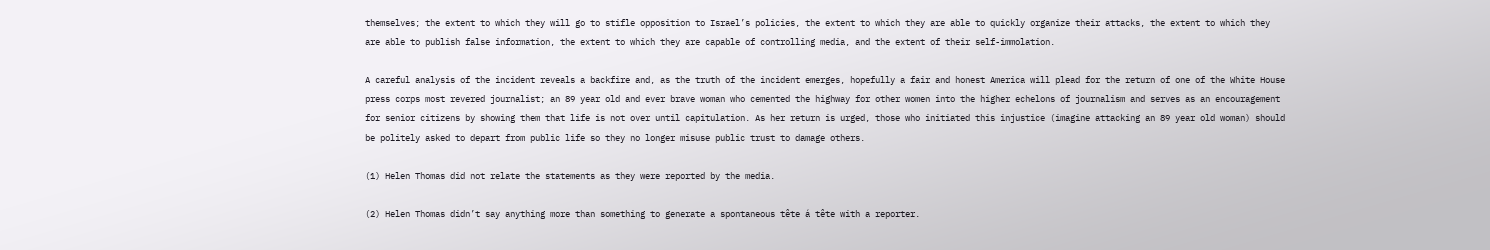themselves; the extent to which they will go to stifle opposition to Israel’s policies, the extent to which they are able to quickly organize their attacks, the extent to which they are able to publish false information, the extent to which they are capable of controlling media, and the extent of their self-immolation.

A careful analysis of the incident reveals a backfire and, as the truth of the incident emerges, hopefully a fair and honest America will plead for the return of one of the White House press corps most revered journalist; an 89 year old and ever brave woman who cemented the highway for other women into the higher echelons of journalism and serves as an encouragement for senior citizens by showing them that life is not over until capitulation. As her return is urged, those who initiated this injustice (imagine attacking an 89 year old woman) should be politely asked to depart from public life so they no longer misuse public trust to damage others.

(1) Helen Thomas did not relate the statements as they were reported by the media.

(2) Helen Thomas didn’t say anything more than something to generate a spontaneous tête á tête with a reporter.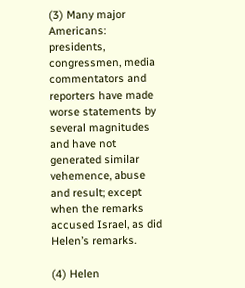(3) Many major Americans: presidents, congressmen, media commentators and reporters have made worse statements by several magnitudes and have not generated similar vehemence, abuse and result; except when the remarks accused Israel, as did Helen’s remarks.

(4) Helen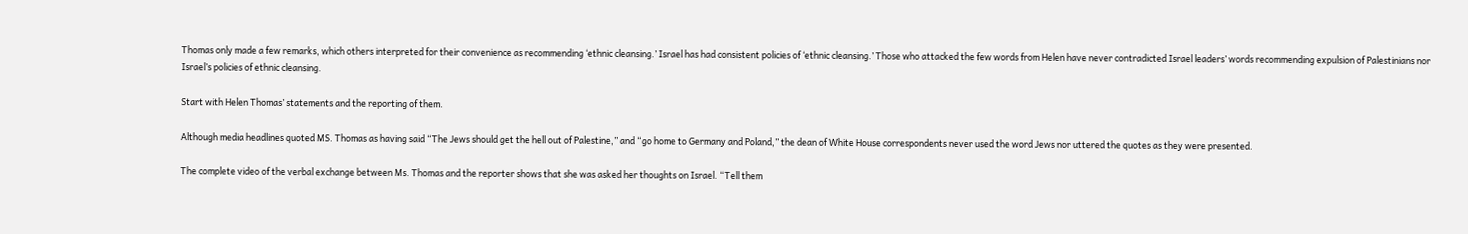Thomas only made a few remarks, which others interpreted for their convenience as recommending ‘ethnic cleansing.’ Israel has had consistent policies of ‘ethnic cleansing.’ Those who attacked the few words from Helen have never contradicted Israel leaders’ words recommending expulsion of Palestinians nor Israel’s policies of ethnic cleansing.

Start with Helen Thomas’ statements and the reporting of them.

Although media headlines quoted MS. Thomas as having said “The Jews should get the hell out of Palestine,” and “go home to Germany and Poland,” the dean of White House correspondents never used the word Jews nor uttered the quotes as they were presented.

The complete video of the verbal exchange between Ms. Thomas and the reporter shows that she was asked her thoughts on Israel. “Tell them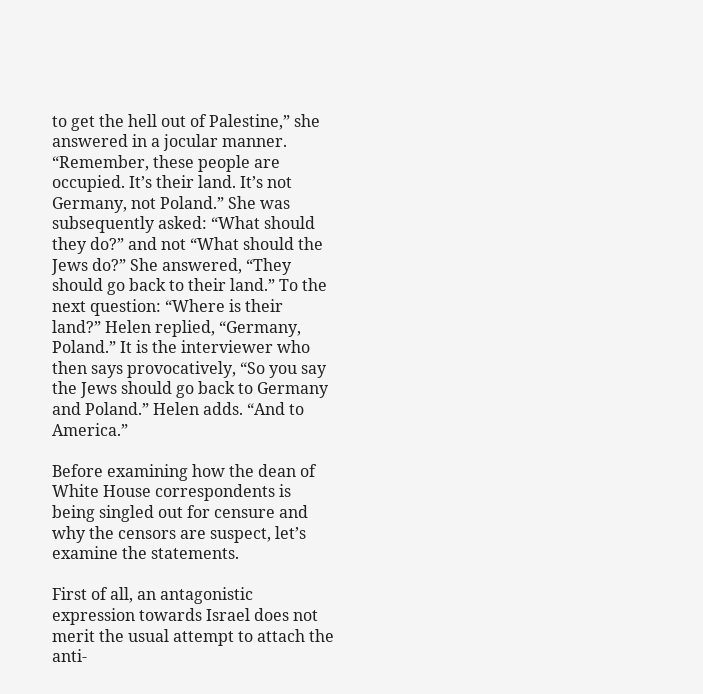to get the hell out of Palestine,” she answered in a jocular manner. “Remember, these people are occupied. It’s their land. It’s not Germany, not Poland.” She was subsequently asked: “What should they do?” and not “What should the Jews do?” She answered, “They should go back to their land.” To the next question: “Where is their land?” Helen replied, “Germany, Poland.” It is the interviewer who then says provocatively, “So you say the Jews should go back to Germany and Poland.” Helen adds. “And to America.”

Before examining how the dean of White House correspondents is being singled out for censure and why the censors are suspect, let’s examine the statements.

First of all, an antagonistic expression towards Israel does not merit the usual attempt to attach the anti-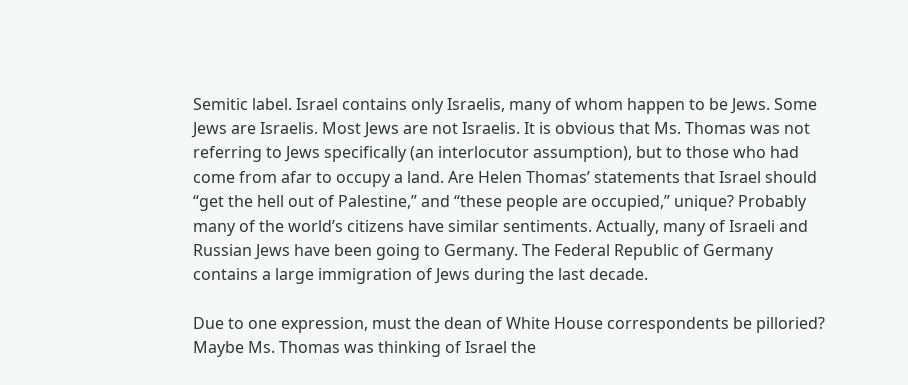Semitic label. Israel contains only Israelis, many of whom happen to be Jews. Some Jews are Israelis. Most Jews are not Israelis. It is obvious that Ms. Thomas was not referring to Jews specifically (an interlocutor assumption), but to those who had come from afar to occupy a land. Are Helen Thomas’ statements that Israel should “get the hell out of Palestine,” and “these people are occupied,” unique? Probably many of the world’s citizens have similar sentiments. Actually, many of Israeli and Russian Jews have been going to Germany. The Federal Republic of Germany contains a large immigration of Jews during the last decade.

Due to one expression, must the dean of White House correspondents be pilloried? Maybe Ms. Thomas was thinking of Israel the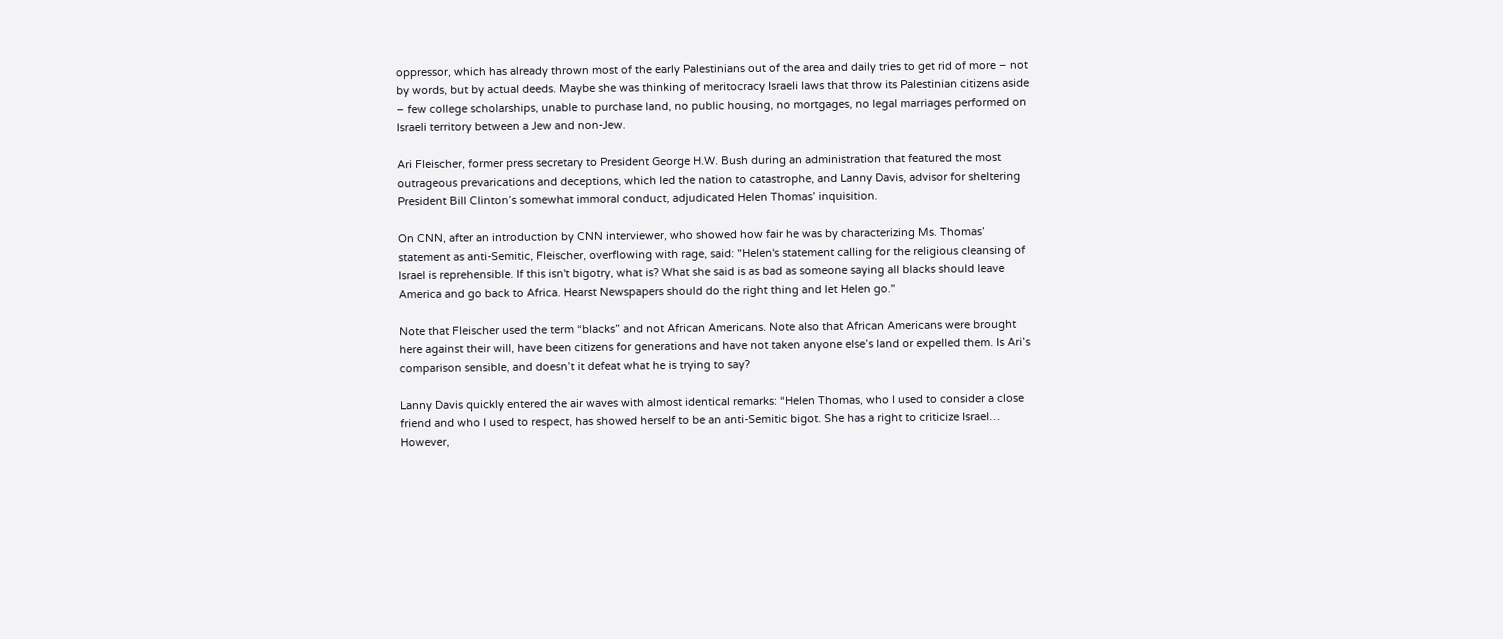oppressor, which has already thrown most of the early Palestinians out of the area and daily tries to get rid of more – not by words, but by actual deeds. Maybe she was thinking of meritocracy Israeli laws that throw its Palestinian citizens aside – few college scholarships, unable to purchase land, no public housing, no mortgages, no legal marriages performed on Israeli territory between a Jew and non-Jew.

Ari Fleischer, former press secretary to President George H.W. Bush during an administration that featured the most outrageous prevarications and deceptions, which led the nation to catastrophe, and Lanny Davis, advisor for sheltering President Bill Clinton’s somewhat immoral conduct, adjudicated Helen Thomas’ inquisition.

On CNN, after an introduction by CNN interviewer, who showed how fair he was by characterizing Ms. Thomas’ statement as anti-Semitic, Fleischer, overflowing with rage, said: "Helen's statement calling for the religious cleansing of Israel is reprehensible. If this isn't bigotry, what is? What she said is as bad as someone saying all blacks should leave America and go back to Africa. Hearst Newspapers should do the right thing and let Helen go."

Note that Fleischer used the term “blacks” and not African Americans. Note also that African Americans were brought here against their will, have been citizens for generations and have not taken anyone else’s land or expelled them. Is Ari’s comparison sensible, and doesn’t it defeat what he is trying to say?

Lanny Davis quickly entered the air waves with almost identical remarks: “Helen Thomas, who I used to consider a close friend and who I used to respect, has showed herself to be an anti-Semitic bigot. She has a right to criticize Israel… However,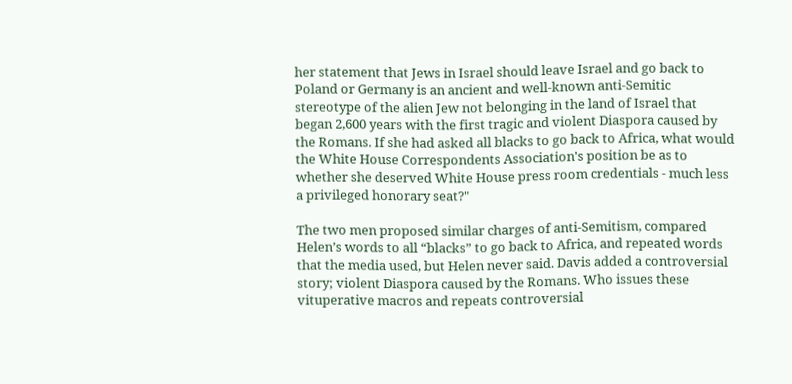her statement that Jews in Israel should leave Israel and go back to Poland or Germany is an ancient and well-known anti-Semitic stereotype of the alien Jew not belonging in the land of Israel that began 2,600 years with the first tragic and violent Diaspora caused by the Romans. If she had asked all blacks to go back to Africa, what would the White House Correspondents Association's position be as to whether she deserved White House press room credentials - much less a privileged honorary seat?"

The two men proposed similar charges of anti-Semitism, compared Helen’s words to all “blacks” to go back to Africa, and repeated words that the media used, but Helen never said. Davis added a controversial story; violent Diaspora caused by the Romans. Who issues these vituperative macros and repeats controversial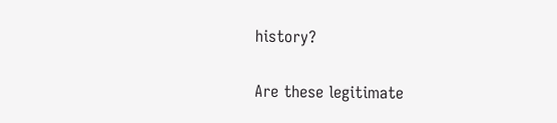history?

Are these legitimate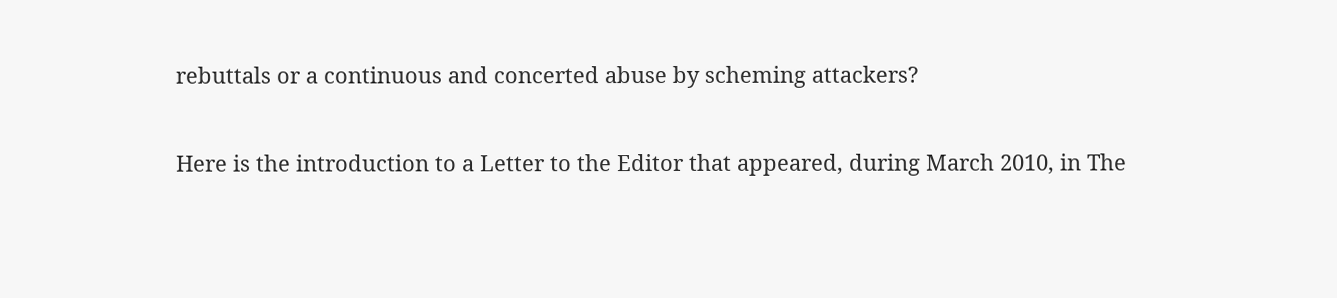rebuttals or a continuous and concerted abuse by scheming attackers?

Here is the introduction to a Letter to the Editor that appeared, during March 2010, in The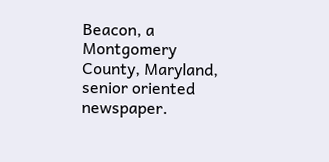Beacon, a Montgomery County, Maryland, senior oriented newspaper.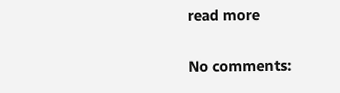read more

No comments: